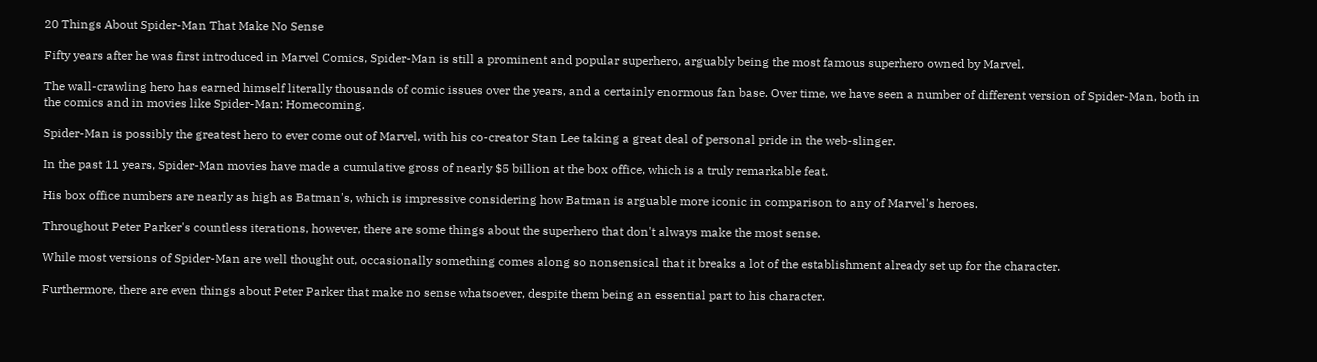20 Things About Spider-Man That Make No Sense

Fifty years after he was first introduced in Marvel Comics, Spider-Man is still a prominent and popular superhero, arguably being the most famous superhero owned by Marvel.

The wall-crawling hero has earned himself literally thousands of comic issues over the years, and a certainly enormous fan base. Over time, we have seen a number of different version of Spider-Man, both in the comics and in movies like Spider-Man: Homecoming.

Spider-Man is possibly the greatest hero to ever come out of Marvel, with his co-creator Stan Lee taking a great deal of personal pride in the web-slinger.

In the past 11 years, Spider-Man movies have made a cumulative gross of nearly $5 billion at the box office, which is a truly remarkable feat.

His box office numbers are nearly as high as Batman's, which is impressive considering how Batman is arguable more iconic in comparison to any of Marvel's heroes.

Throughout Peter Parker's countless iterations, however, there are some things about the superhero that don't always make the most sense.

While most versions of Spider-Man are well thought out, occasionally something comes along so nonsensical that it breaks a lot of the establishment already set up for the character.

Furthermore, there are even things about Peter Parker that make no sense whatsoever, despite them being an essential part to his character.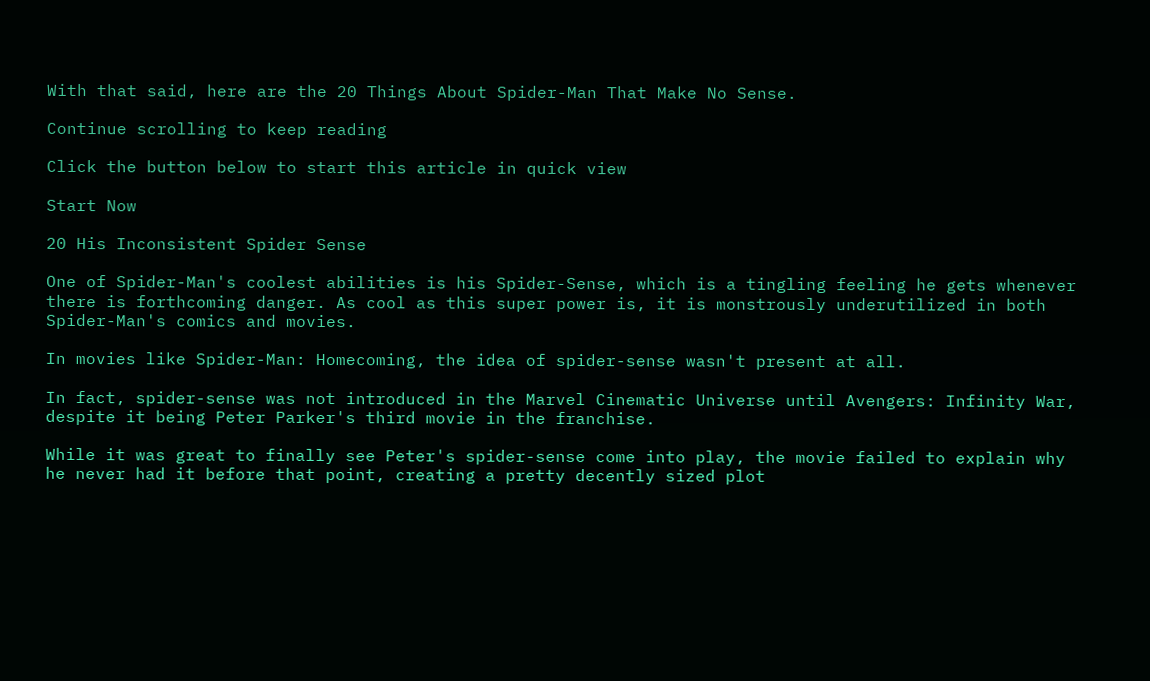With that said, here are the 20 Things About Spider-Man That Make No Sense.

Continue scrolling to keep reading

Click the button below to start this article in quick view

Start Now

20 His Inconsistent Spider Sense

One of Spider-Man's coolest abilities is his Spider-Sense, which is a tingling feeling he gets whenever there is forthcoming danger. As cool as this super power is, it is monstrously underutilized in both Spider-Man's comics and movies.

In movies like Spider-Man: Homecoming, the idea of spider-sense wasn't present at all.

In fact, spider-sense was not introduced in the Marvel Cinematic Universe until Avengers: Infinity War, despite it being Peter Parker's third movie in the franchise.

While it was great to finally see Peter's spider-sense come into play, the movie failed to explain why he never had it before that point, creating a pretty decently sized plot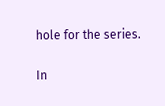hole for the series.

In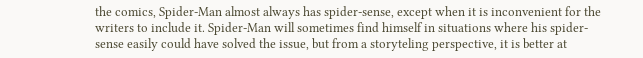the comics, Spider-Man almost always has spider-sense, except when it is inconvenient for the writers to include it. Spider-Man will sometimes find himself in situations where his spider-sense easily could have solved the issue, but from a storyteling perspective, it is better at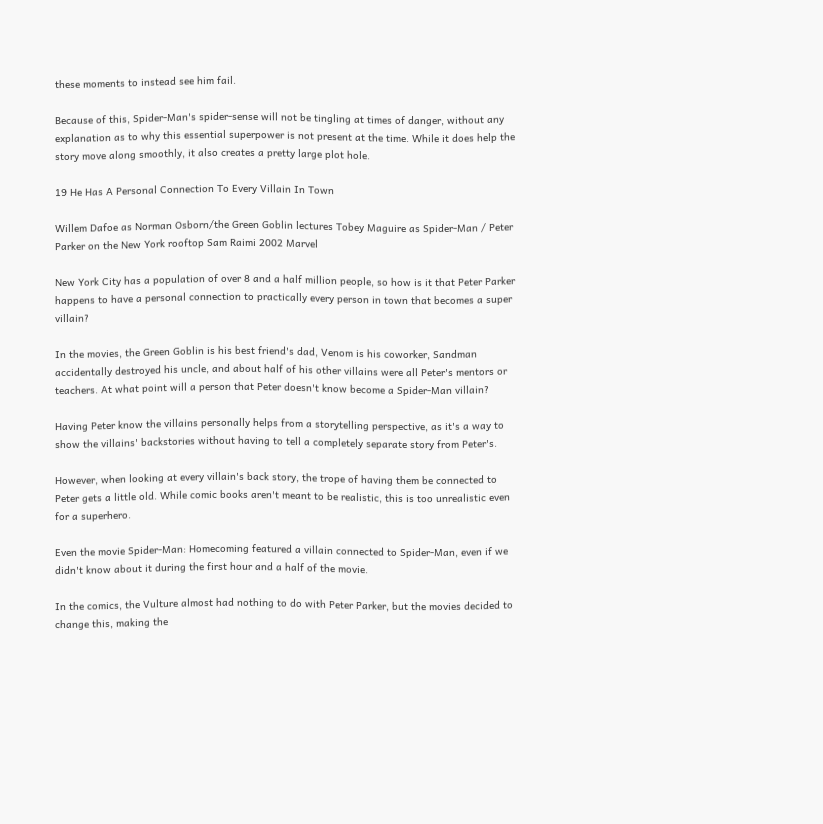these moments to instead see him fail.

Because of this, Spider-Man's spider-sense will not be tingling at times of danger, without any explanation as to why this essential superpower is not present at the time. While it does help the story move along smoothly, it also creates a pretty large plot hole.

19 He Has A Personal Connection To Every Villain In Town

Willem Dafoe as Norman Osborn/the Green Goblin lectures Tobey Maguire as Spider-Man / Peter Parker on the New York rooftop Sam Raimi 2002 Marvel

New York City has a population of over 8 and a half million people, so how is it that Peter Parker happens to have a personal connection to practically every person in town that becomes a super villain?

In the movies, the Green Goblin is his best friend's dad, Venom is his coworker, Sandman accidentally destroyed his uncle, and about half of his other villains were all Peter's mentors or teachers. At what point will a person that Peter doesn't know become a Spider-Man villain?

Having Peter know the villains personally helps from a storytelling perspective, as it's a way to show the villains' backstories without having to tell a completely separate story from Peter's.

However, when looking at every villain's back story, the trope of having them be connected to Peter gets a little old. While comic books aren't meant to be realistic, this is too unrealistic even for a superhero.

Even the movie Spider-Man: Homecoming featured a villain connected to Spider-Man, even if we didn't know about it during the first hour and a half of the movie.

In the comics, the Vulture almost had nothing to do with Peter Parker, but the movies decided to change this, making the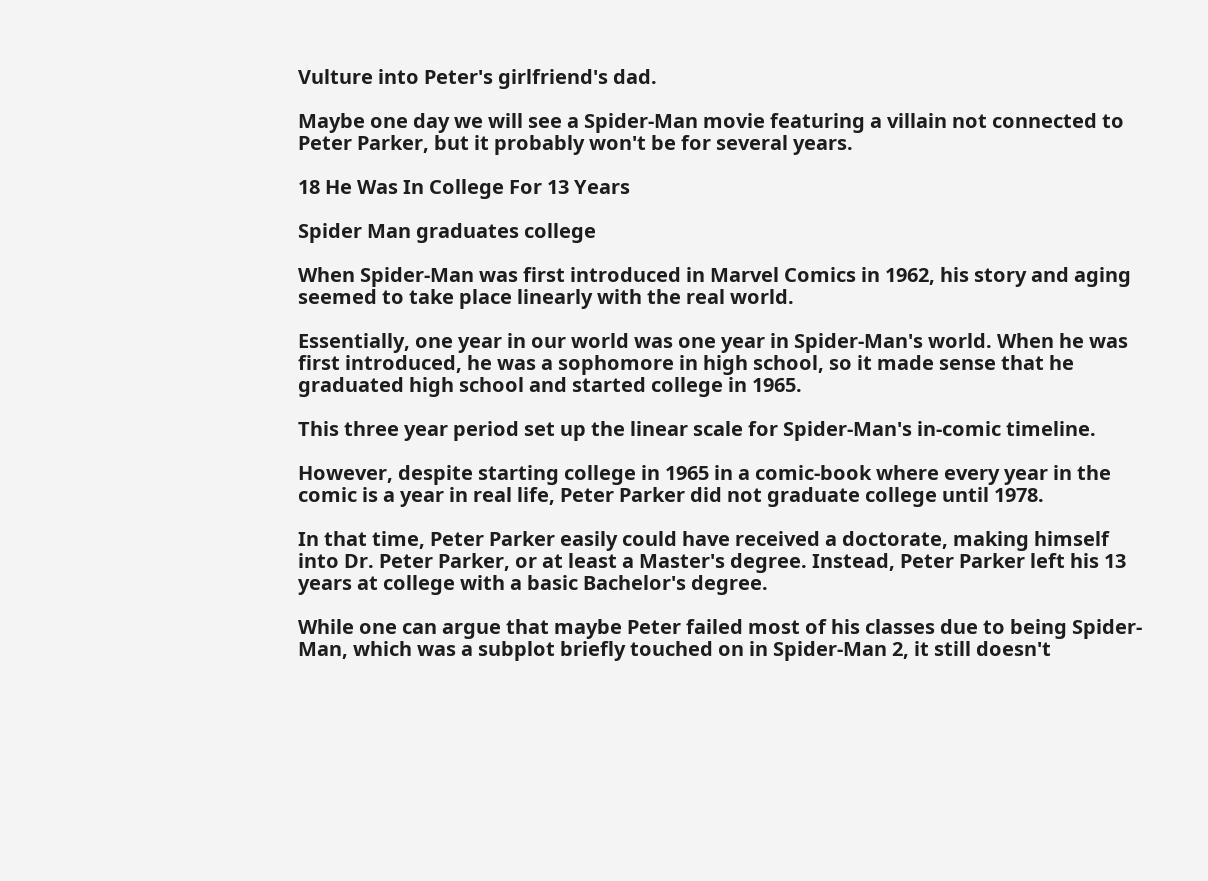Vulture into Peter's girlfriend's dad.

Maybe one day we will see a Spider-Man movie featuring a villain not connected to Peter Parker, but it probably won't be for several years.

18 He Was In College For 13 Years

Spider Man graduates college

When Spider-Man was first introduced in Marvel Comics in 1962, his story and aging seemed to take place linearly with the real world.

Essentially, one year in our world was one year in Spider-Man's world. When he was first introduced, he was a sophomore in high school, so it made sense that he graduated high school and started college in 1965.

This three year period set up the linear scale for Spider-Man's in-comic timeline.

However, despite starting college in 1965 in a comic-book where every year in the comic is a year in real life, Peter Parker did not graduate college until 1978.

In that time, Peter Parker easily could have received a doctorate, making himself into Dr. Peter Parker, or at least a Master's degree. Instead, Peter Parker left his 13 years at college with a basic Bachelor's degree.

While one can argue that maybe Peter failed most of his classes due to being Spider-Man, which was a subplot briefly touched on in Spider-Man 2, it still doesn't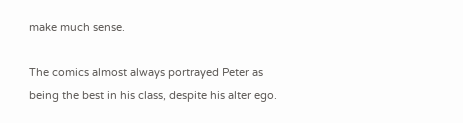make much sense.

The comics almost always portrayed Peter as being the best in his class, despite his alter ego.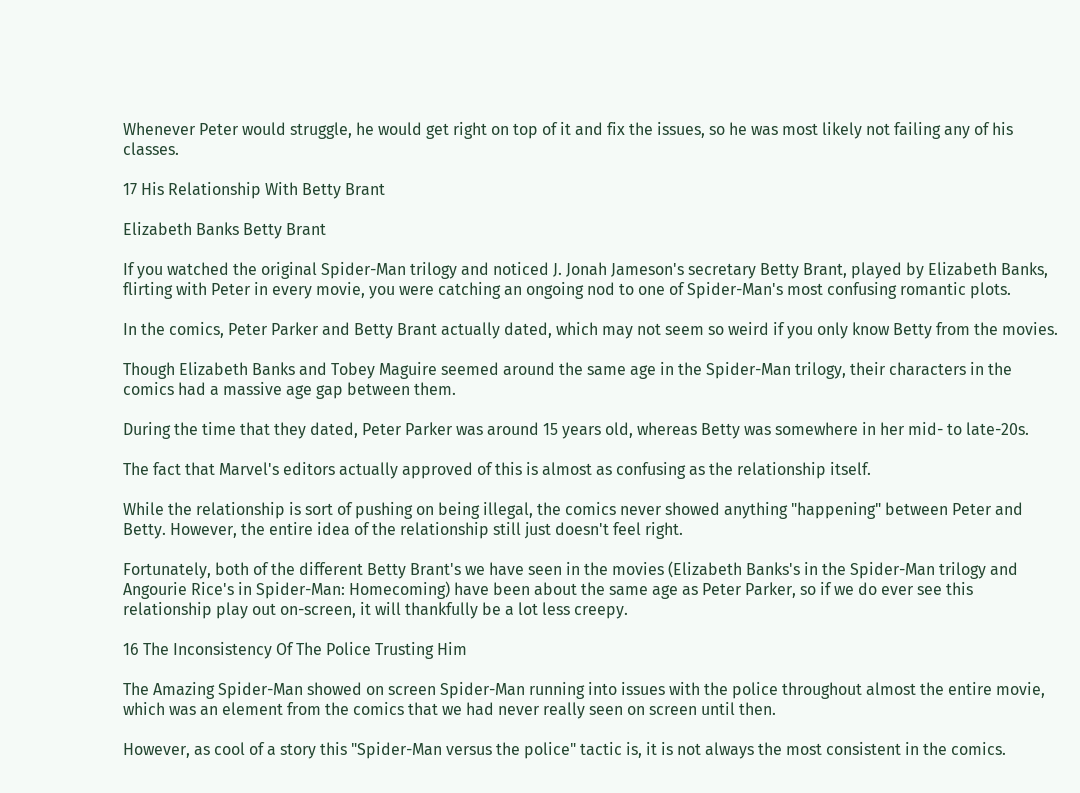Whenever Peter would struggle, he would get right on top of it and fix the issues, so he was most likely not failing any of his classes.

17 His Relationship With Betty Brant

Elizabeth Banks Betty Brant

If you watched the original Spider-Man trilogy and noticed J. Jonah Jameson's secretary Betty Brant, played by Elizabeth Banks, flirting with Peter in every movie, you were catching an ongoing nod to one of Spider-Man's most confusing romantic plots.

In the comics, Peter Parker and Betty Brant actually dated, which may not seem so weird if you only know Betty from the movies.

Though Elizabeth Banks and Tobey Maguire seemed around the same age in the Spider-Man trilogy, their characters in the comics had a massive age gap between them.

During the time that they dated, Peter Parker was around 15 years old, whereas Betty was somewhere in her mid- to late-20s.

The fact that Marvel's editors actually approved of this is almost as confusing as the relationship itself.

While the relationship is sort of pushing on being illegal, the comics never showed anything "happening" between Peter and Betty. However, the entire idea of the relationship still just doesn't feel right.

Fortunately, both of the different Betty Brant's we have seen in the movies (Elizabeth Banks's in the Spider-Man trilogy and Angourie Rice's in Spider-Man: Homecoming) have been about the same age as Peter Parker, so if we do ever see this relationship play out on-screen, it will thankfully be a lot less creepy.

16 The Inconsistency Of The Police Trusting Him

The Amazing Spider-Man showed on screen Spider-Man running into issues with the police throughout almost the entire movie, which was an element from the comics that we had never really seen on screen until then.

However, as cool of a story this "Spider-Man versus the police" tactic is, it is not always the most consistent in the comics.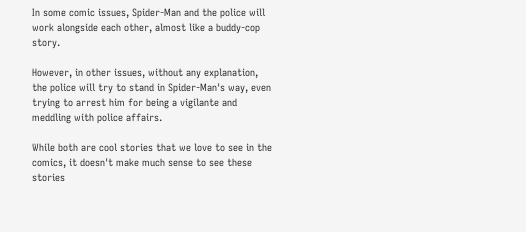In some comic issues, Spider-Man and the police will work alongside each other, almost like a buddy-cop story.

However, in other issues, without any explanation, the police will try to stand in Spider-Man's way, even trying to arrest him for being a vigilante and meddling with police affairs.

While both are cool stories that we love to see in the comics, it doesn't make much sense to see these stories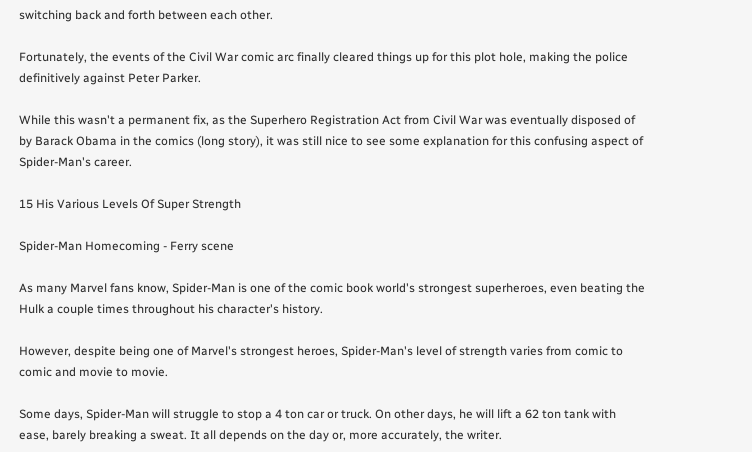switching back and forth between each other.

Fortunately, the events of the Civil War comic arc finally cleared things up for this plot hole, making the police definitively against Peter Parker.

While this wasn't a permanent fix, as the Superhero Registration Act from Civil War was eventually disposed of by Barack Obama in the comics (long story), it was still nice to see some explanation for this confusing aspect of Spider-Man's career.

15 His Various Levels Of Super Strength

Spider-Man Homecoming - Ferry scene

As many Marvel fans know, Spider-Man is one of the comic book world's strongest superheroes, even beating the Hulk a couple times throughout his character's history.

However, despite being one of Marvel's strongest heroes, Spider-Man's level of strength varies from comic to comic and movie to movie.

Some days, Spider-Man will struggle to stop a 4 ton car or truck. On other days, he will lift a 62 ton tank with ease, barely breaking a sweat. It all depends on the day or, more accurately, the writer.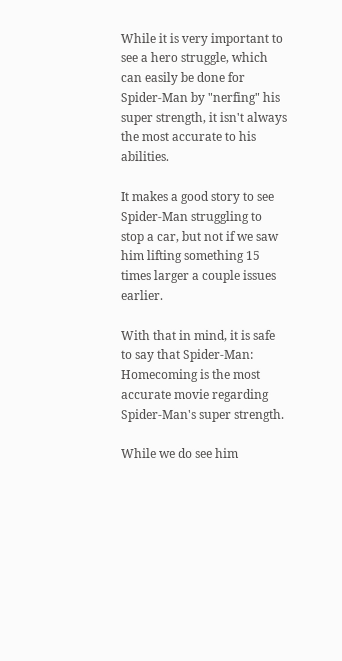While it is very important to see a hero struggle, which can easily be done for Spider-Man by "nerfing" his super strength, it isn't always the most accurate to his abilities.

It makes a good story to see Spider-Man struggling to stop a car, but not if we saw him lifting something 15 times larger a couple issues earlier.

With that in mind, it is safe to say that Spider-Man: Homecoming is the most accurate movie regarding Spider-Man's super strength.

While we do see him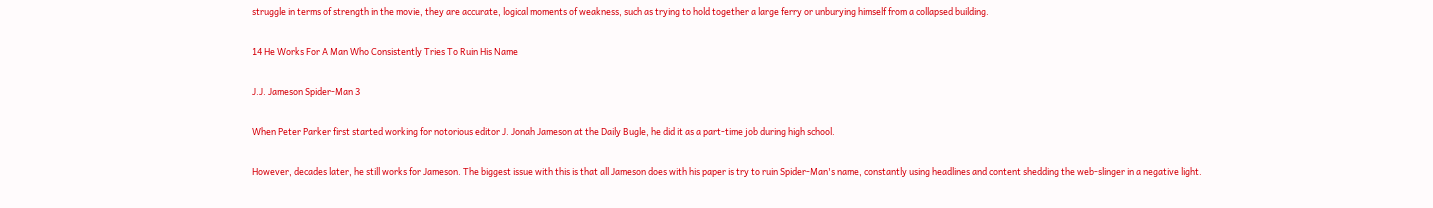struggle in terms of strength in the movie, they are accurate, logical moments of weakness, such as trying to hold together a large ferry or unburying himself from a collapsed building.

14 He Works For A Man Who Consistently Tries To Ruin His Name

J.J. Jameson Spider-Man 3

When Peter Parker first started working for notorious editor J. Jonah Jameson at the Daily Bugle, he did it as a part-time job during high school.

However, decades later, he still works for Jameson. The biggest issue with this is that all Jameson does with his paper is try to ruin Spider-Man's name, constantly using headlines and content shedding the web-slinger in a negative light.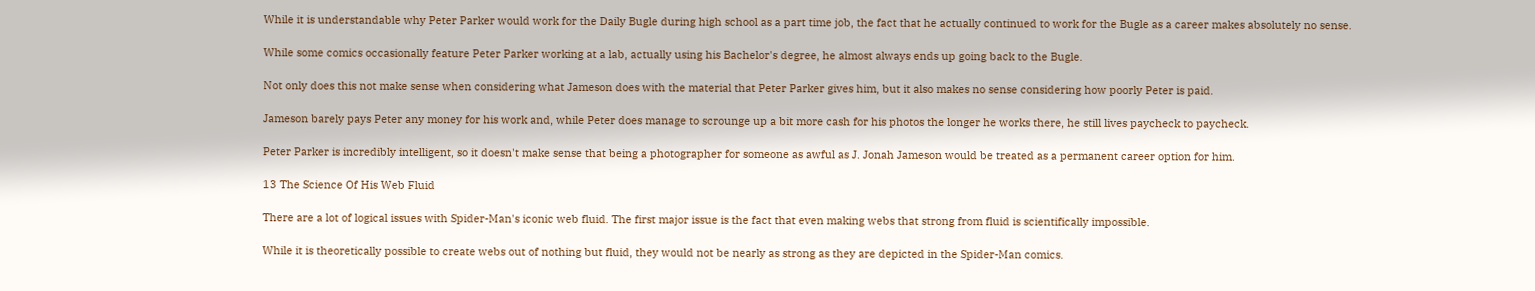While it is understandable why Peter Parker would work for the Daily Bugle during high school as a part time job, the fact that he actually continued to work for the Bugle as a career makes absolutely no sense.

While some comics occasionally feature Peter Parker working at a lab, actually using his Bachelor's degree, he almost always ends up going back to the Bugle.

Not only does this not make sense when considering what Jameson does with the material that Peter Parker gives him, but it also makes no sense considering how poorly Peter is paid.

Jameson barely pays Peter any money for his work and, while Peter does manage to scrounge up a bit more cash for his photos the longer he works there, he still lives paycheck to paycheck.

Peter Parker is incredibly intelligent, so it doesn't make sense that being a photographer for someone as awful as J. Jonah Jameson would be treated as a permanent career option for him.

13 The Science Of His Web Fluid

There are a lot of logical issues with Spider-Man's iconic web fluid. The first major issue is the fact that even making webs that strong from fluid is scientifically impossible.

While it is theoretically possible to create webs out of nothing but fluid, they would not be nearly as strong as they are depicted in the Spider-Man comics.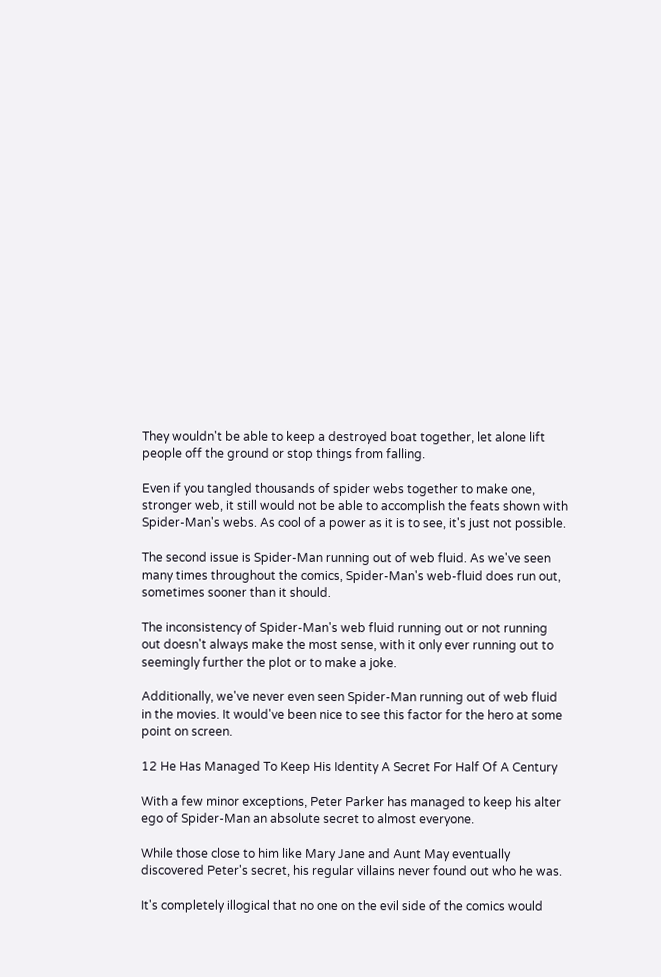They wouldn't be able to keep a destroyed boat together, let alone lift people off the ground or stop things from falling.

Even if you tangled thousands of spider webs together to make one, stronger web, it still would not be able to accomplish the feats shown with Spider-Man's webs. As cool of a power as it is to see, it's just not possible.

The second issue is Spider-Man running out of web fluid. As we've seen many times throughout the comics, Spider-Man's web-fluid does run out, sometimes sooner than it should.

The inconsistency of Spider-Man's web fluid running out or not running out doesn't always make the most sense, with it only ever running out to seemingly further the plot or to make a joke.

Additionally, we've never even seen Spider-Man running out of web fluid in the movies. It would've been nice to see this factor for the hero at some point on screen.

12 He Has Managed To Keep His Identity A Secret For Half Of A Century

With a few minor exceptions, Peter Parker has managed to keep his alter ego of Spider-Man an absolute secret to almost everyone.

While those close to him like Mary Jane and Aunt May eventually discovered Peter's secret, his regular villains never found out who he was.

It's completely illogical that no one on the evil side of the comics would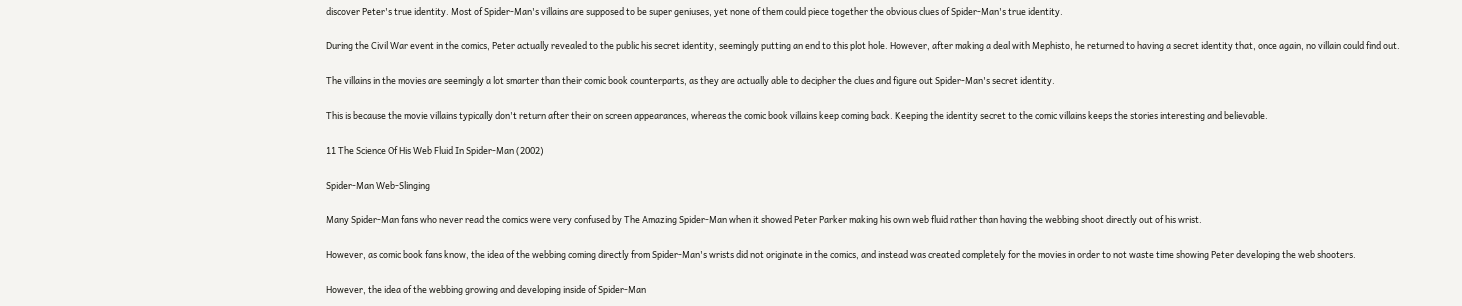discover Peter's true identity. Most of Spider-Man's villains are supposed to be super geniuses, yet none of them could piece together the obvious clues of Spider-Man's true identity.

During the Civil War event in the comics, Peter actually revealed to the public his secret identity, seemingly putting an end to this plot hole. However, after making a deal with Mephisto, he returned to having a secret identity that, once again, no villain could find out.

The villains in the movies are seemingly a lot smarter than their comic book counterparts, as they are actually able to decipher the clues and figure out Spider-Man's secret identity.

This is because the movie villains typically don't return after their on screen appearances, whereas the comic book villains keep coming back. Keeping the identity secret to the comic villains keeps the stories interesting and believable.

11 The Science Of His Web Fluid In Spider-Man (2002)

Spider-Man Web-Slinging

Many Spider-Man fans who never read the comics were very confused by The Amazing Spider-Man when it showed Peter Parker making his own web fluid rather than having the webbing shoot directly out of his wrist.

However, as comic book fans know, the idea of the webbing coming directly from Spider-Man's wrists did not originate in the comics, and instead was created completely for the movies in order to not waste time showing Peter developing the web shooters.

However, the idea of the webbing growing and developing inside of Spider-Man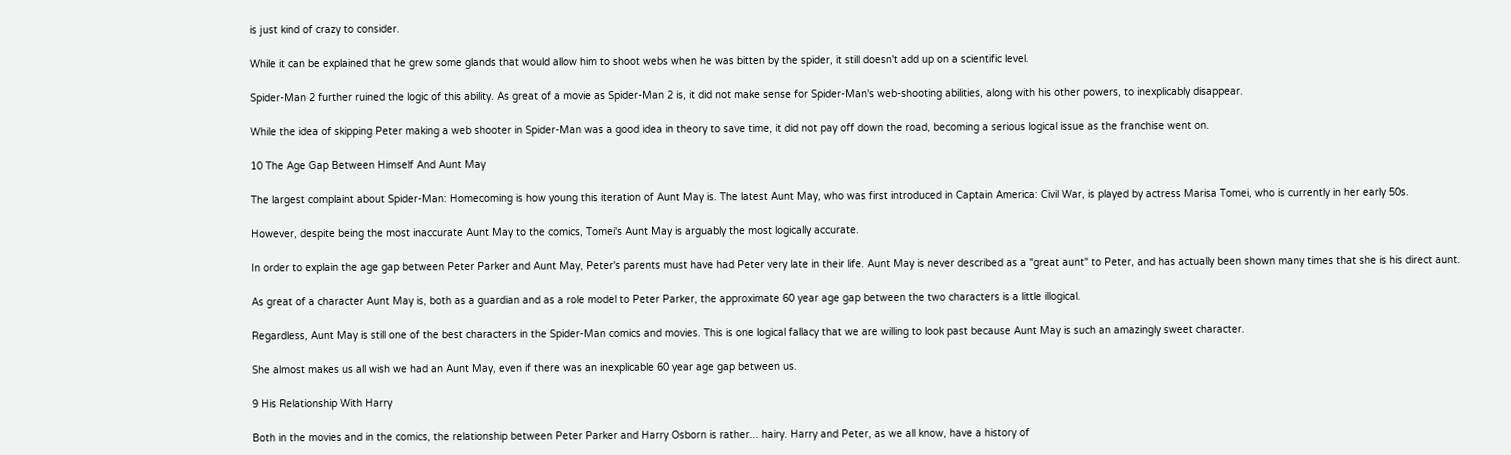is just kind of crazy to consider.

While it can be explained that he grew some glands that would allow him to shoot webs when he was bitten by the spider, it still doesn't add up on a scientific level.

Spider-Man 2 further ruined the logic of this ability. As great of a movie as Spider-Man 2 is, it did not make sense for Spider-Man's web-shooting abilities, along with his other powers, to inexplicably disappear.

While the idea of skipping Peter making a web shooter in Spider-Man was a good idea in theory to save time, it did not pay off down the road, becoming a serious logical issue as the franchise went on.

10 The Age Gap Between Himself And Aunt May

The largest complaint about Spider-Man: Homecoming is how young this iteration of Aunt May is. The latest Aunt May, who was first introduced in Captain America: Civil War, is played by actress Marisa Tomei, who is currently in her early 50s.

However, despite being the most inaccurate Aunt May to the comics, Tomei's Aunt May is arguably the most logically accurate.

In order to explain the age gap between Peter Parker and Aunt May, Peter's parents must have had Peter very late in their life. Aunt May is never described as a "great aunt" to Peter, and has actually been shown many times that she is his direct aunt.

As great of a character Aunt May is, both as a guardian and as a role model to Peter Parker, the approximate 60 year age gap between the two characters is a little illogical.

Regardless, Aunt May is still one of the best characters in the Spider-Man comics and movies. This is one logical fallacy that we are willing to look past because Aunt May is such an amazingly sweet character.

She almost makes us all wish we had an Aunt May, even if there was an inexplicable 60 year age gap between us.

9 His Relationship With Harry

Both in the movies and in the comics, the relationship between Peter Parker and Harry Osborn is rather... hairy. Harry and Peter, as we all know, have a history of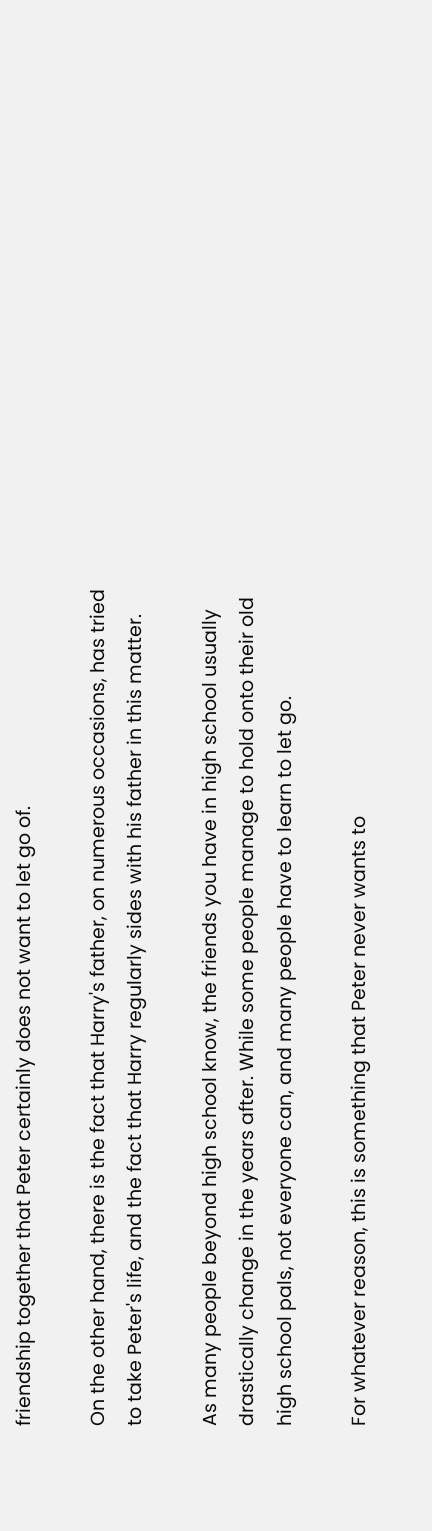friendship together that Peter certainly does not want to let go of.

On the other hand, there is the fact that Harry's father, on numerous occasions, has tried to take Peter's life, and the fact that Harry regularly sides with his father in this matter.

As many people beyond high school know, the friends you have in high school usually drastically change in the years after. While some people manage to hold onto their old high school pals, not everyone can, and many people have to learn to let go.

For whatever reason, this is something that Peter never wants to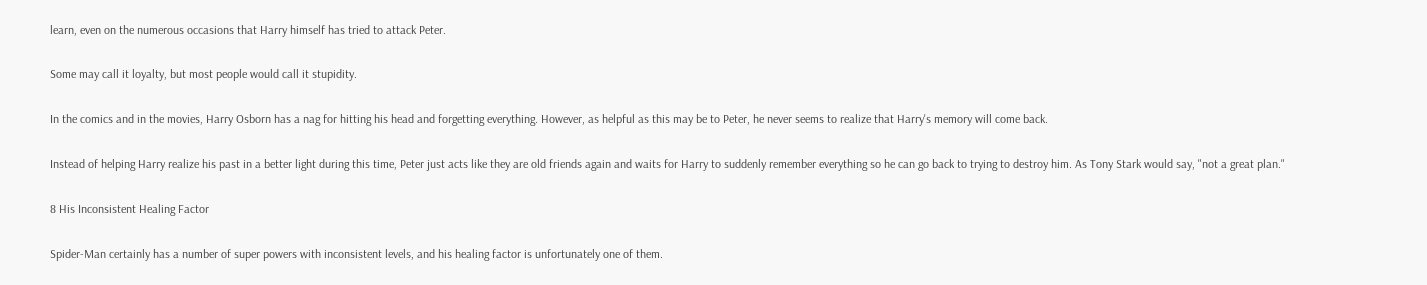learn, even on the numerous occasions that Harry himself has tried to attack Peter.

Some may call it loyalty, but most people would call it stupidity.

In the comics and in the movies, Harry Osborn has a nag for hitting his head and forgetting everything. However, as helpful as this may be to Peter, he never seems to realize that Harry's memory will come back.

Instead of helping Harry realize his past in a better light during this time, Peter just acts like they are old friends again and waits for Harry to suddenly remember everything so he can go back to trying to destroy him. As Tony Stark would say, "not a great plan."

8 His Inconsistent Healing Factor

Spider-Man certainly has a number of super powers with inconsistent levels, and his healing factor is unfortunately one of them.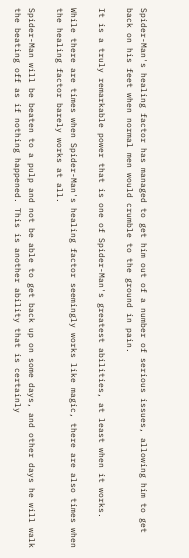Spider-Man's healing factor has managed to get him out of a number of serious issues, allowing him to get back on his feet when normal men would crumble to the ground in pain.

It is a truly remarkable power that is one of Spider-Man's greatest abilities, at least when it works.

While there are times when Spider-Man's healing factor seemingly works like magic, there are also times when the healing factor barely works at all.

Spider-Man will be beaten to a pulp and not be able to get back up on some days, and other days he will walk the beating off as if nothing happened. This is another ability that is certainly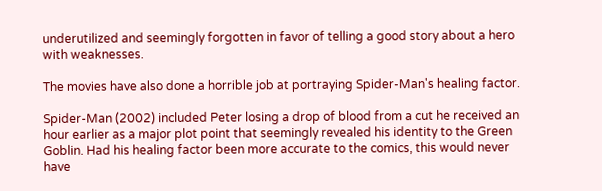underutilized and seemingly forgotten in favor of telling a good story about a hero with weaknesses.

The movies have also done a horrible job at portraying Spider-Man's healing factor.

Spider-Man (2002) included Peter losing a drop of blood from a cut he received an hour earlier as a major plot point that seemingly revealed his identity to the Green Goblin. Had his healing factor been more accurate to the comics, this would never have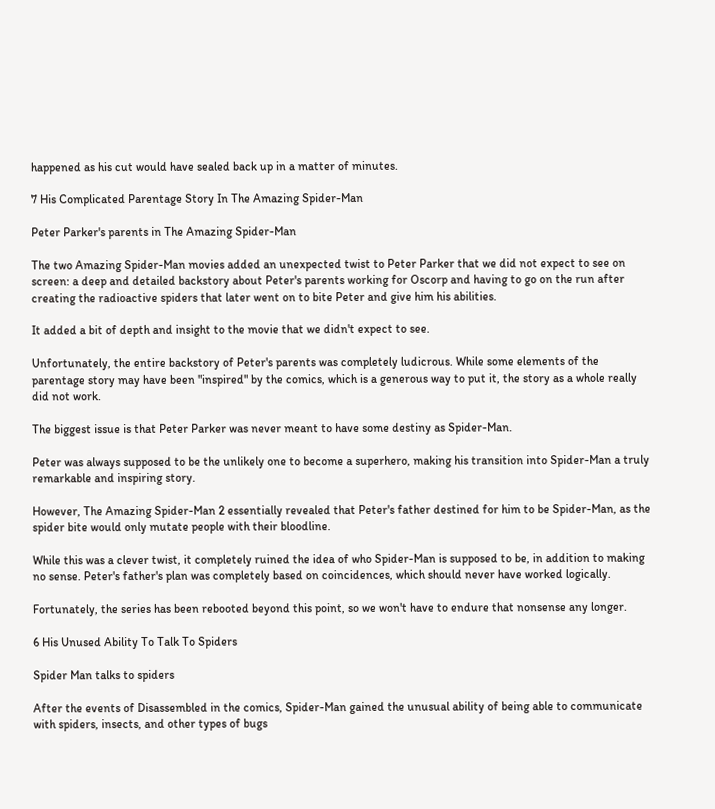happened as his cut would have sealed back up in a matter of minutes.

7 His Complicated Parentage Story In The Amazing Spider-Man

Peter Parker's parents in The Amazing Spider-Man

The two Amazing Spider-Man movies added an unexpected twist to Peter Parker that we did not expect to see on screen: a deep and detailed backstory about Peter's parents working for Oscorp and having to go on the run after creating the radioactive spiders that later went on to bite Peter and give him his abilities.

It added a bit of depth and insight to the movie that we didn't expect to see.

Unfortunately, the entire backstory of Peter's parents was completely ludicrous. While some elements of the parentage story may have been "inspired" by the comics, which is a generous way to put it, the story as a whole really did not work.

The biggest issue is that Peter Parker was never meant to have some destiny as Spider-Man.

Peter was always supposed to be the unlikely one to become a superhero, making his transition into Spider-Man a truly remarkable and inspiring story.

However, The Amazing Spider-Man 2 essentially revealed that Peter's father destined for him to be Spider-Man, as the spider bite would only mutate people with their bloodline.

While this was a clever twist, it completely ruined the idea of who Spider-Man is supposed to be, in addition to making no sense. Peter's father's plan was completely based on coincidences, which should never have worked logically.

Fortunately, the series has been rebooted beyond this point, so we won't have to endure that nonsense any longer.

6 His Unused Ability To Talk To Spiders

Spider Man talks to spiders

After the events of Disassembled in the comics, Spider-Man gained the unusual ability of being able to communicate with spiders, insects, and other types of bugs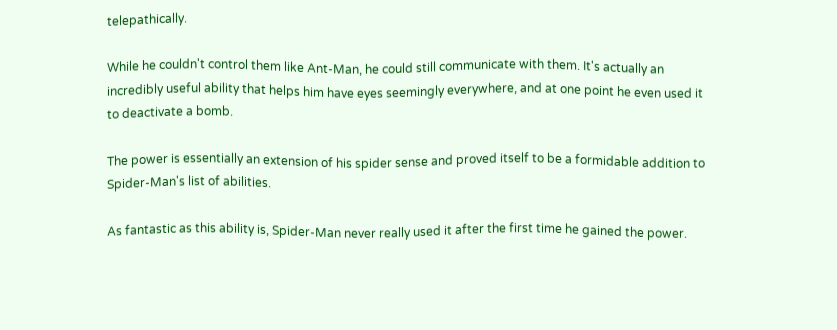telepathically.

While he couldn't control them like Ant-Man, he could still communicate with them. It's actually an incredibly useful ability that helps him have eyes seemingly everywhere, and at one point he even used it to deactivate a bomb.

The power is essentially an extension of his spider sense and proved itself to be a formidable addition to Spider-Man's list of abilities.

As fantastic as this ability is, Spider-Man never really used it after the first time he gained the power.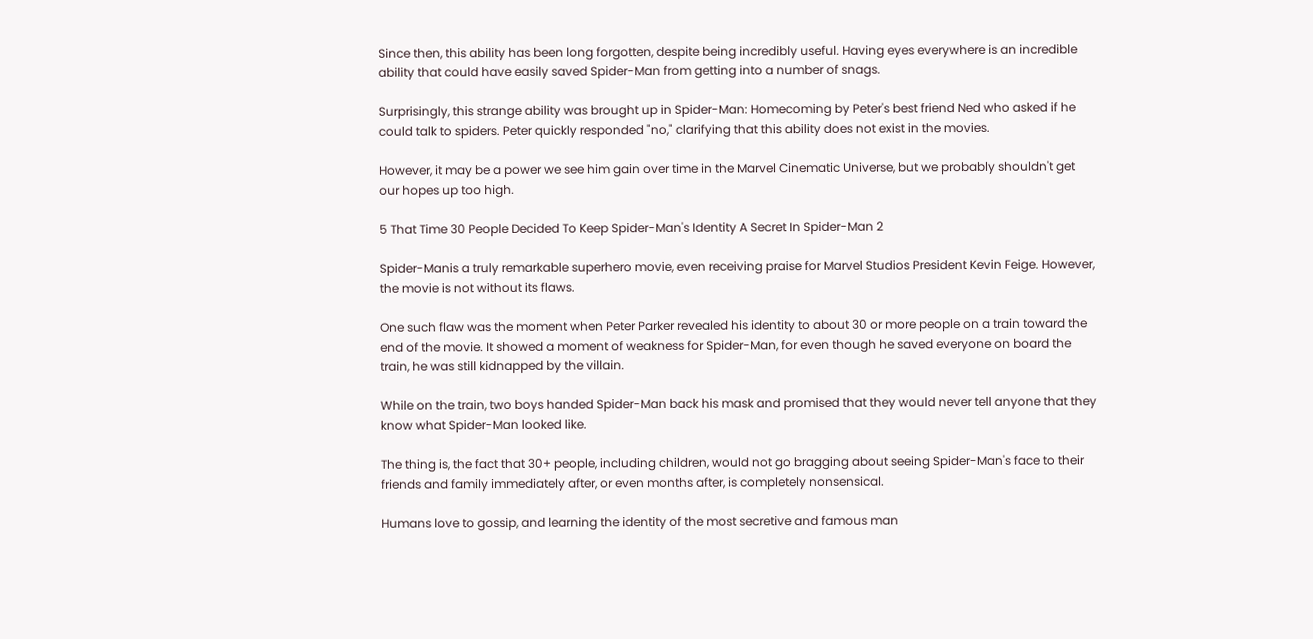Since then, this ability has been long forgotten, despite being incredibly useful. Having eyes everywhere is an incredible ability that could have easily saved Spider-Man from getting into a number of snags.

Surprisingly, this strange ability was brought up in Spider-Man: Homecoming by Peter's best friend Ned who asked if he could talk to spiders. Peter quickly responded "no," clarifying that this ability does not exist in the movies.

However, it may be a power we see him gain over time in the Marvel Cinematic Universe, but we probably shouldn't get our hopes up too high.

5 That Time 30 People Decided To Keep Spider-Man's Identity A Secret In Spider-Man 2

Spider-Manis a truly remarkable superhero movie, even receiving praise for Marvel Studios President Kevin Feige. However, the movie is not without its flaws.

One such flaw was the moment when Peter Parker revealed his identity to about 30 or more people on a train toward the end of the movie. It showed a moment of weakness for Spider-Man, for even though he saved everyone on board the train, he was still kidnapped by the villain.

While on the train, two boys handed Spider-Man back his mask and promised that they would never tell anyone that they know what Spider-Man looked like.

The thing is, the fact that 30+ people, including children, would not go bragging about seeing Spider-Man's face to their friends and family immediately after, or even months after, is completely nonsensical.

Humans love to gossip, and learning the identity of the most secretive and famous man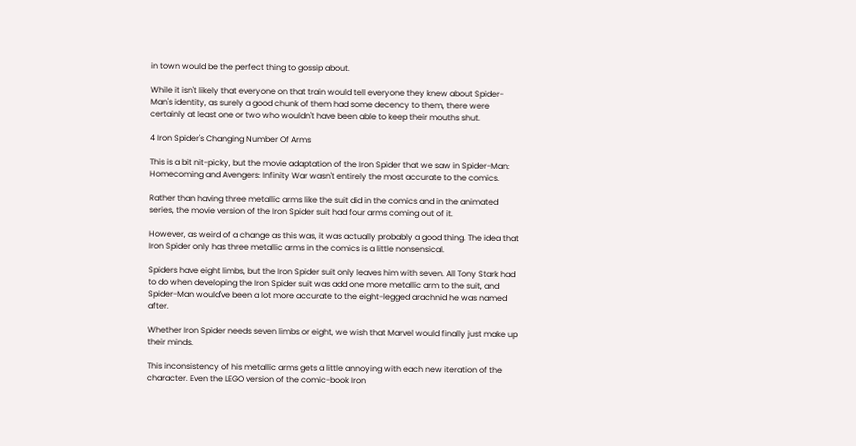in town would be the perfect thing to gossip about.

While it isn't likely that everyone on that train would tell everyone they knew about Spider-Man's identity, as surely a good chunk of them had some decency to them, there were certainly at least one or two who wouldn't have been able to keep their mouths shut.

4 Iron Spider's Changing Number Of Arms

This is a bit nit-picky, but the movie adaptation of the Iron Spider that we saw in Spider-Man: Homecoming and Avengers: Infinity War wasn't entirely the most accurate to the comics.

Rather than having three metallic arms like the suit did in the comics and in the animated series, the movie version of the Iron Spider suit had four arms coming out of it.

However, as weird of a change as this was, it was actually probably a good thing. The idea that Iron Spider only has three metallic arms in the comics is a little nonsensical.

Spiders have eight limbs, but the Iron Spider suit only leaves him with seven. All Tony Stark had to do when developing the Iron Spider suit was add one more metallic arm to the suit, and Spider-Man would've been a lot more accurate to the eight-legged arachnid he was named after.

Whether Iron Spider needs seven limbs or eight, we wish that Marvel would finally just make up their minds.

This inconsistency of his metallic arms gets a little annoying with each new iteration of the character. Even the LEGO version of the comic-book Iron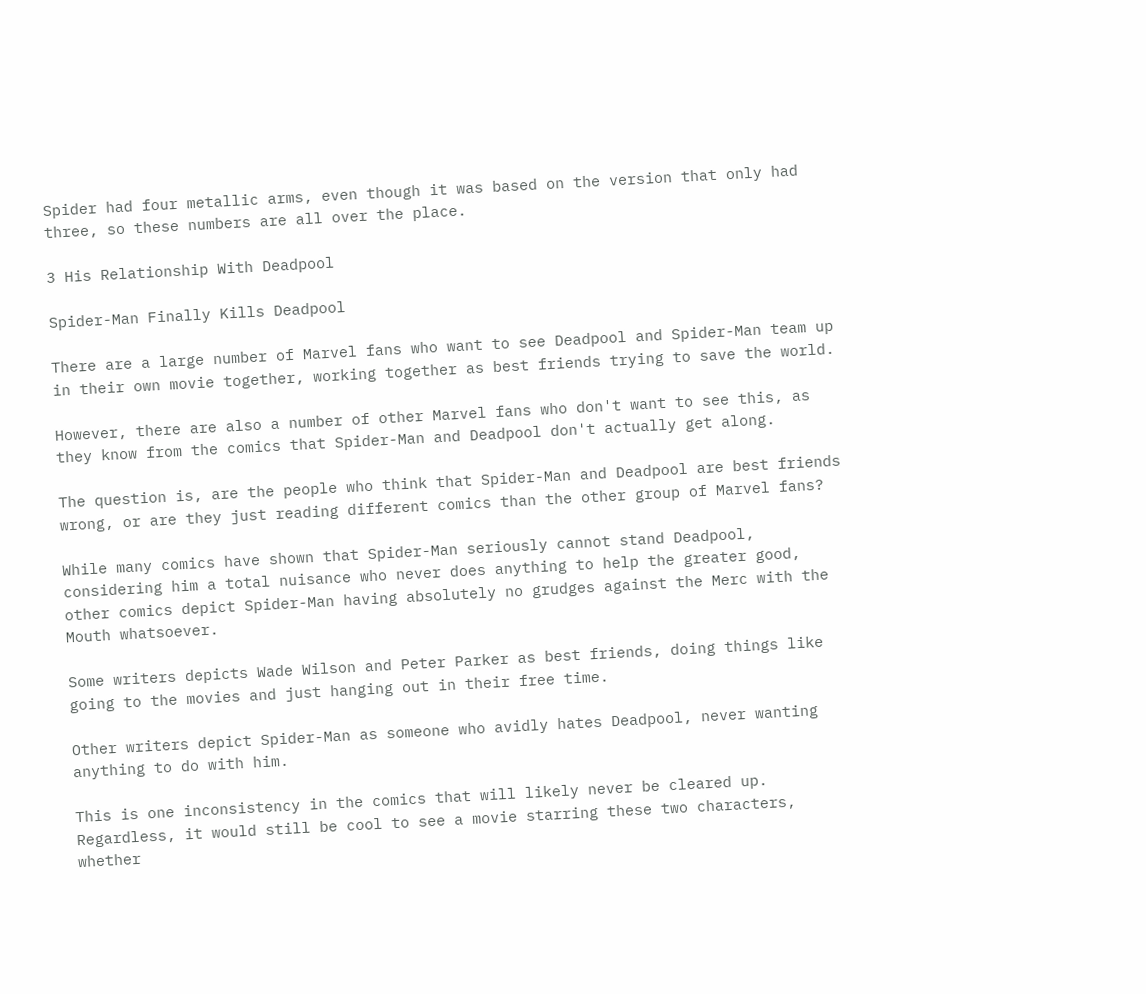Spider had four metallic arms, even though it was based on the version that only had three, so these numbers are all over the place.

3 His Relationship With Deadpool

Spider-Man Finally Kills Deadpool

There are a large number of Marvel fans who want to see Deadpool and Spider-Man team up in their own movie together, working together as best friends trying to save the world.

However, there are also a number of other Marvel fans who don't want to see this, as they know from the comics that Spider-Man and Deadpool don't actually get along.

The question is, are the people who think that Spider-Man and Deadpool are best friends wrong, or are they just reading different comics than the other group of Marvel fans?

While many comics have shown that Spider-Man seriously cannot stand Deadpool, considering him a total nuisance who never does anything to help the greater good, other comics depict Spider-Man having absolutely no grudges against the Merc with the Mouth whatsoever.

Some writers depicts Wade Wilson and Peter Parker as best friends, doing things like going to the movies and just hanging out in their free time.

Other writers depict Spider-Man as someone who avidly hates Deadpool, never wanting anything to do with him.

This is one inconsistency in the comics that will likely never be cleared up. Regardless, it would still be cool to see a movie starring these two characters, whether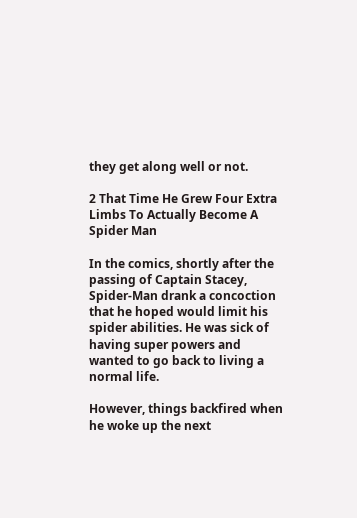they get along well or not.

2 That Time He Grew Four Extra Limbs To Actually Become A Spider Man

In the comics, shortly after the passing of Captain Stacey, Spider-Man drank a concoction that he hoped would limit his spider abilities. He was sick of having super powers and wanted to go back to living a normal life.

However, things backfired when he woke up the next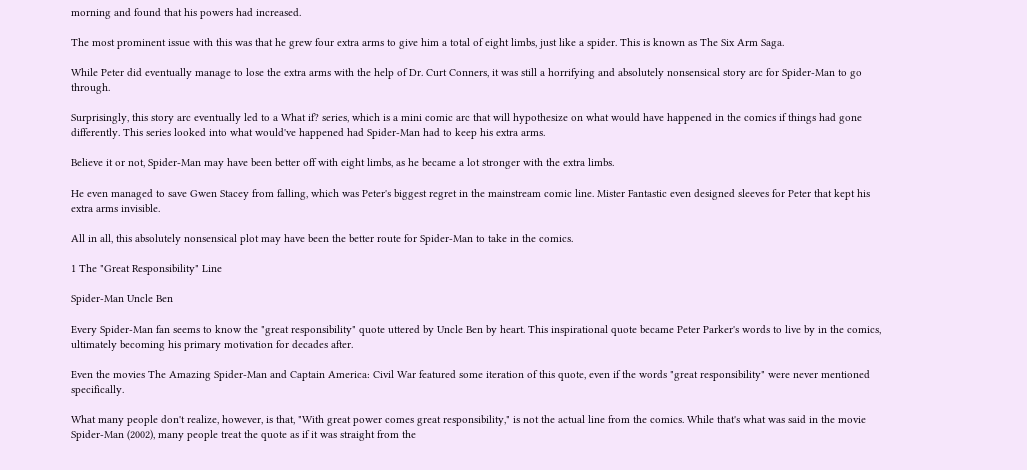morning and found that his powers had increased.

The most prominent issue with this was that he grew four extra arms to give him a total of eight limbs, just like a spider. This is known as The Six Arm Saga.

While Peter did eventually manage to lose the extra arms with the help of Dr. Curt Conners, it was still a horrifying and absolutely nonsensical story arc for Spider-Man to go through.

Surprisingly, this story arc eventually led to a What if? series, which is a mini comic arc that will hypothesize on what would have happened in the comics if things had gone differently. This series looked into what would've happened had Spider-Man had to keep his extra arms.

Believe it or not, Spider-Man may have been better off with eight limbs, as he became a lot stronger with the extra limbs.

He even managed to save Gwen Stacey from falling, which was Peter's biggest regret in the mainstream comic line. Mister Fantastic even designed sleeves for Peter that kept his extra arms invisible.

All in all, this absolutely nonsensical plot may have been the better route for Spider-Man to take in the comics.

1 The "Great Responsibility" Line

Spider-Man Uncle Ben

Every Spider-Man fan seems to know the "great responsibility" quote uttered by Uncle Ben by heart. This inspirational quote became Peter Parker's words to live by in the comics, ultimately becoming his primary motivation for decades after.

Even the movies The Amazing Spider-Man and Captain America: Civil War featured some iteration of this quote, even if the words "great responsibility" were never mentioned specifically.

What many people don't realize, however, is that, "With great power comes great responsibility," is not the actual line from the comics. While that's what was said in the movie Spider-Man (2002), many people treat the quote as if it was straight from the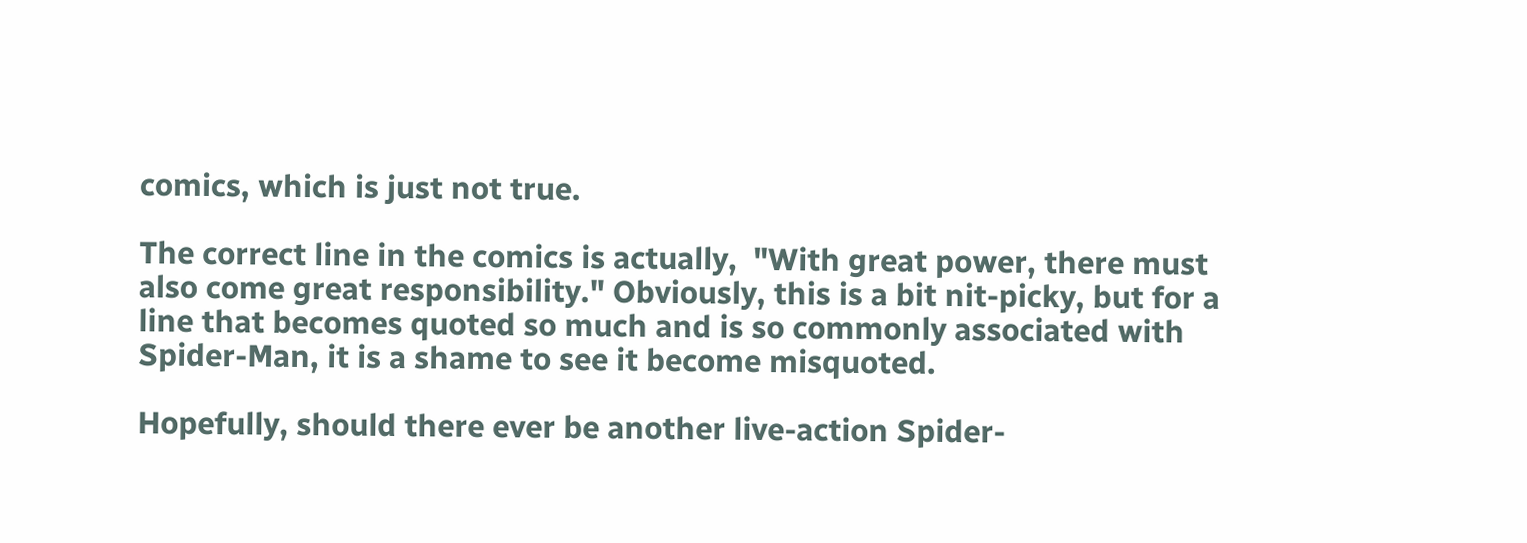comics, which is just not true.

The correct line in the comics is actually,  "With great power, there must also come great responsibility." Obviously, this is a bit nit-picky, but for a line that becomes quoted so much and is so commonly associated with Spider-Man, it is a shame to see it become misquoted.

Hopefully, should there ever be another live-action Spider-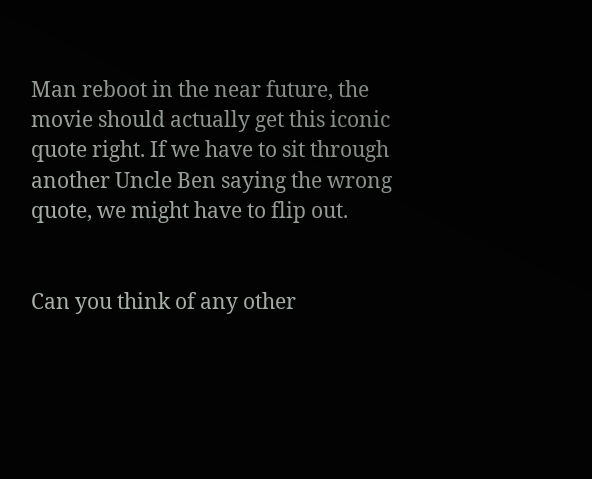Man reboot in the near future, the movie should actually get this iconic quote right. If we have to sit through another Uncle Ben saying the wrong quote, we might have to flip out.


Can you think of any other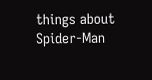things about Spider-Man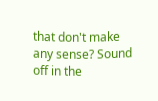that don't make any sense? Sound off in the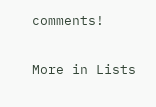comments!

More in Lists